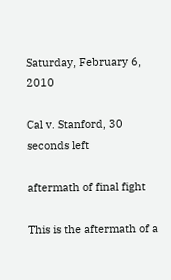Saturday, February 6, 2010

Cal v. Stanford, 30 seconds left

aftermath of final fight

This is the aftermath of a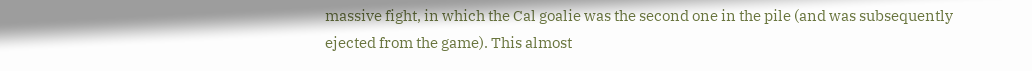massive fight, in which the Cal goalie was the second one in the pile (and was subsequently ejected from the game). This almost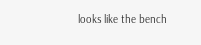looks like the bench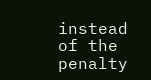instead of the penalty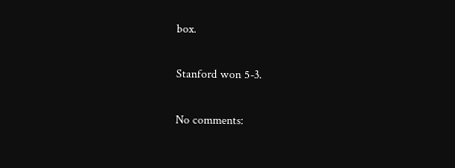box.

Stanford won 5-3.

No comments: